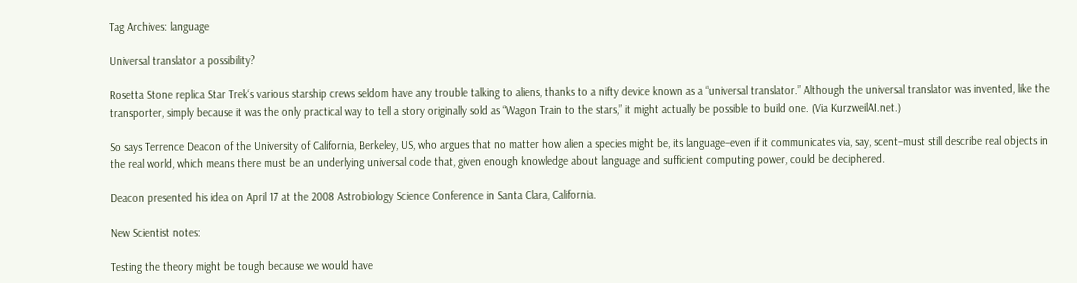Tag Archives: language

Universal translator a possibility?

Rosetta Stone replica Star Trek‘s various starship crews seldom have any trouble talking to aliens, thanks to a nifty device known as a “universal translator.” Although the universal translator was invented, like the transporter, simply because it was the only practical way to tell a story originally sold as “Wagon Train to the stars,” it might actually be possible to build one. (Via KurzweilAI.net.)

So says Terrence Deacon of the University of California, Berkeley, US, who argues that no matter how alien a species might be, its language–even if it communicates via, say, scent–must still describe real objects in the real world, which means there must be an underlying universal code that, given enough knowledge about language and sufficient computing power, could be deciphered.

Deacon presented his idea on April 17 at the 2008 Astrobiology Science Conference in Santa Clara, California.

New Scientist notes:

Testing the theory might be tough because we would have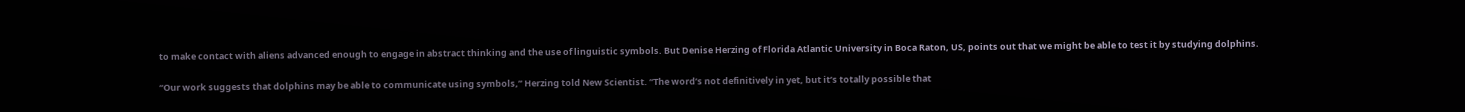to make contact with aliens advanced enough to engage in abstract thinking and the use of linguistic symbols. But Denise Herzing of Florida Atlantic University in Boca Raton, US, points out that we might be able to test it by studying dolphins.

“Our work suggests that dolphins may be able to communicate using symbols,” Herzing told New Scientist. “The word’s not definitively in yet, but it’s totally possible that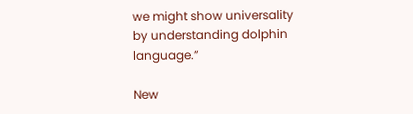we might show universality by understanding dolphin language.”

New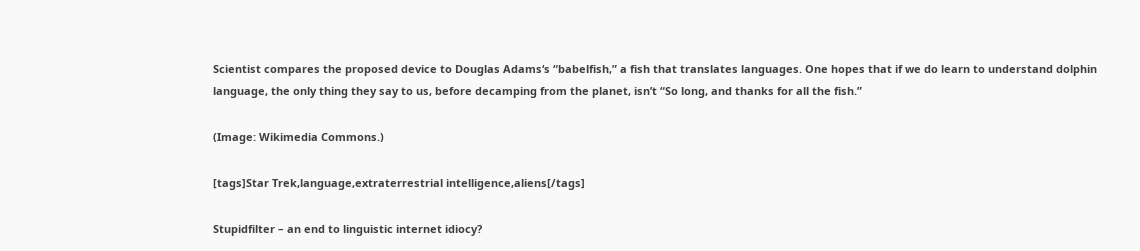Scientist compares the proposed device to Douglas Adams‘s “babelfish,” a fish that translates languages. One hopes that if we do learn to understand dolphin language, the only thing they say to us, before decamping from the planet, isn’t “So long, and thanks for all the fish.”

(Image: Wikimedia Commons.)

[tags]Star Trek,language,extraterrestrial intelligence,aliens[/tags]

Stupidfilter – an end to linguistic internet idiocy?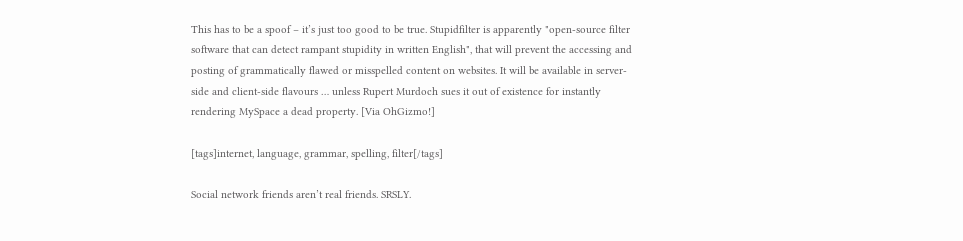This has to be a spoof – it’s just too good to be true. Stupidfilter is apparently "open-source filter software that can detect rampant stupidity in written English", that will prevent the accessing and posting of grammatically flawed or misspelled content on websites. It will be available in server-side and client-side flavours … unless Rupert Murdoch sues it out of existence for instantly rendering MySpace a dead property. [Via OhGizmo!]

[tags]internet, language, grammar, spelling, filter[/tags]

Social network friends aren’t real friends. SRSLY.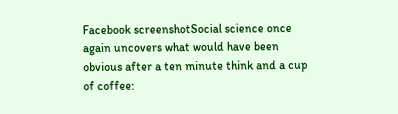Facebook screenshotSocial science once again uncovers what would have been obvious after a ten minute think and a cup of coffee: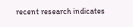recent research indicates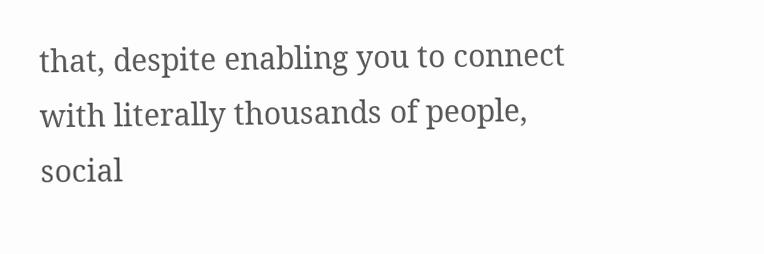that, despite enabling you to connect with literally thousands of people, social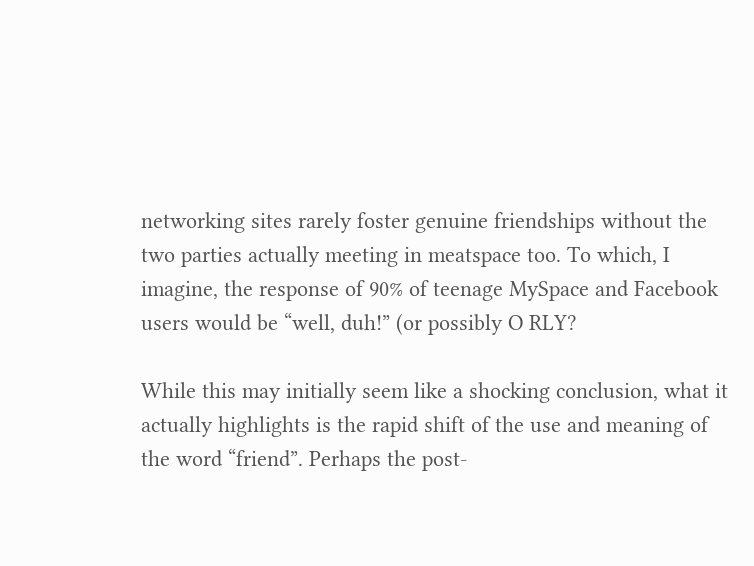networking sites rarely foster genuine friendships without the two parties actually meeting in meatspace too. To which, I imagine, the response of 90% of teenage MySpace and Facebook users would be “well, duh!” (or possibly O RLY?

While this may initially seem like a shocking conclusion, what it actually highlights is the rapid shift of the use and meaning of the word “friend”. Perhaps the post-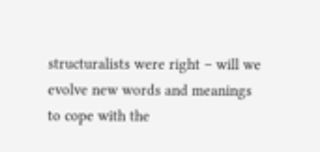structuralists were right – will we evolve new words and meanings to cope with the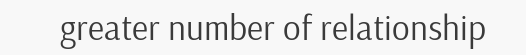greater number of relationship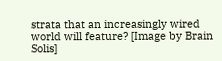strata that an increasingly wired world will feature? [Image by Brain Solis]